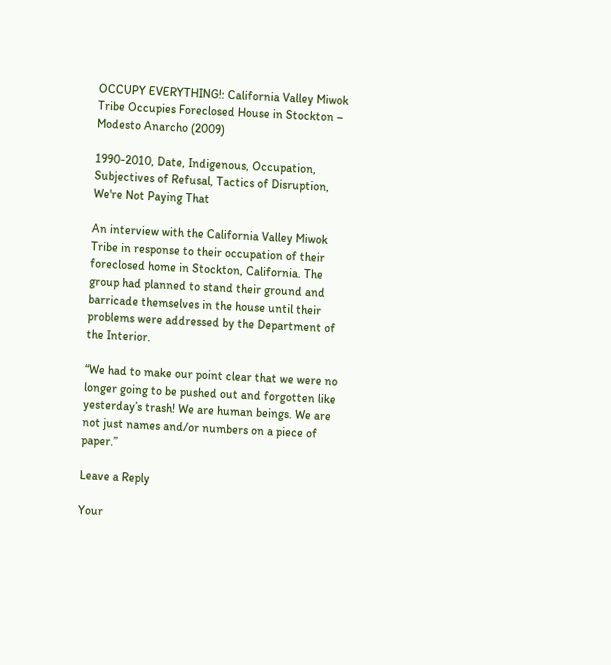OCCUPY EVERYTHING!: California Valley Miwok Tribe Occupies Foreclosed House in Stockton – Modesto Anarcho (2009)

1990-2010, Date, Indigenous, Occupation, Subjectives of Refusal, Tactics of Disruption, We're Not Paying That

An interview with the California Valley Miwok Tribe in response to their occupation of their foreclosed home in Stockton, California. The group had planned to stand their ground and barricade themselves in the house until their problems were addressed by the Department of the Interior.

“We had to make our point clear that we were no longer going to be pushed out and forgotten like yesterday’s trash! We are human beings. We are not just names and/or numbers on a piece of paper.”

Leave a Reply

Your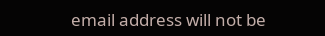email address will not be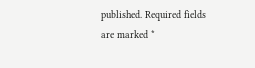published. Required fields are marked *